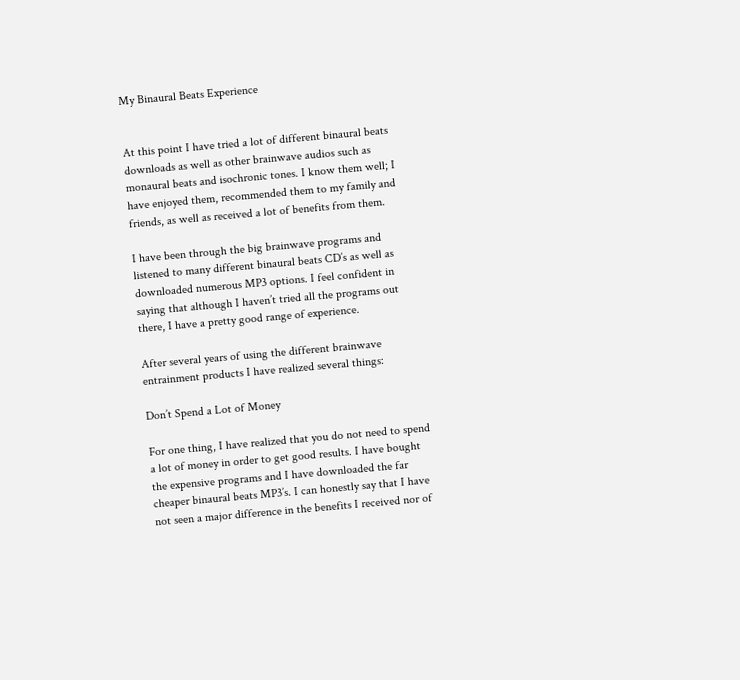My Binaural Beats Experience


At this point I have tried a lot of different binaural beats downloads as well as other brainwave audios such as monaural beats and isochronic tones. I know them well; I have enjoyed them, recommended them to my family and friends, as well as received a lot of benefits from them.

I have been through the big brainwave programs and listened to many different binaural beats CD’s as well as downloaded numerous MP3 options. I feel confident in saying that although I haven’t tried all the programs out there, I have a pretty good range of experience.

After several years of using the different brainwave entrainment products I have realized several things:

Don’t Spend a Lot of Money

For one thing, I have realized that you do not need to spend a lot of money in order to get good results. I have bought the expensive programs and I have downloaded the far cheaper binaural beats MP3’s. I can honestly say that I have not seen a major difference in the benefits I received nor of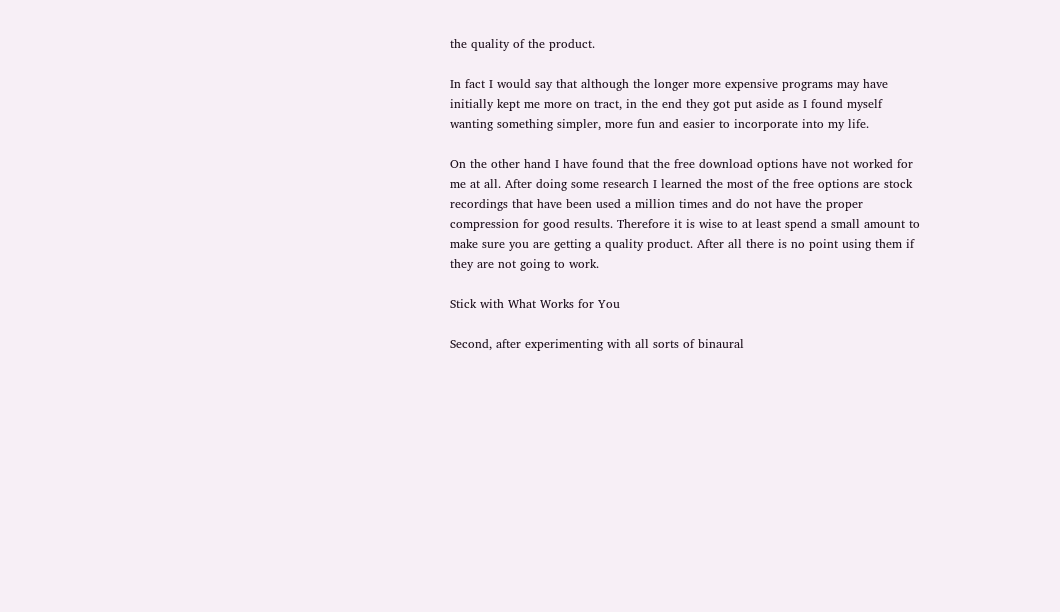the quality of the product.

In fact I would say that although the longer more expensive programs may have initially kept me more on tract, in the end they got put aside as I found myself wanting something simpler, more fun and easier to incorporate into my life.

On the other hand I have found that the free download options have not worked for me at all. After doing some research I learned the most of the free options are stock recordings that have been used a million times and do not have the proper compression for good results. Therefore it is wise to at least spend a small amount to make sure you are getting a quality product. After all there is no point using them if they are not going to work.

Stick with What Works for You

Second, after experimenting with all sorts of binaural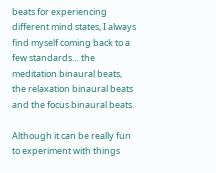beats for experiencing different mind states, I always find myself coming back to a few standards… the meditation binaural beats, the relaxation binaural beats and the focus binaural beats.

Although it can be really fun to experiment with things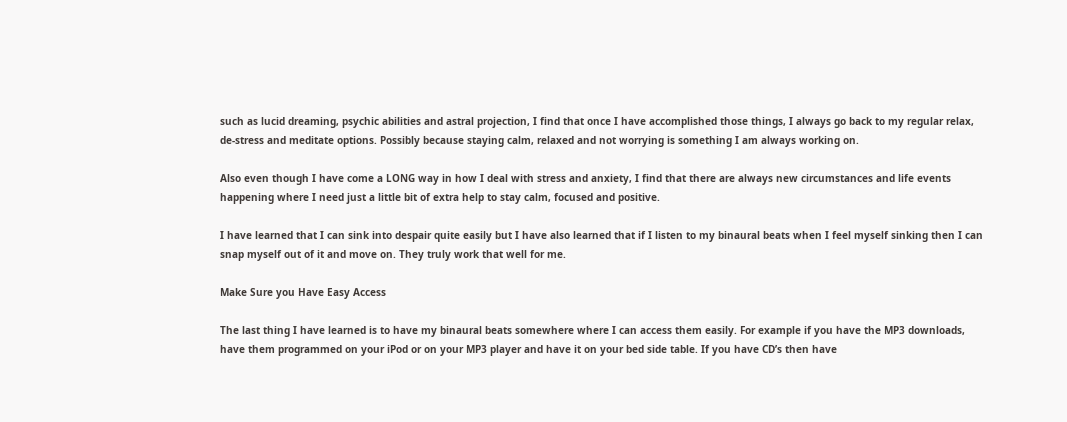such as lucid dreaming, psychic abilities and astral projection, I find that once I have accomplished those things, I always go back to my regular relax, de-stress and meditate options. Possibly because staying calm, relaxed and not worrying is something I am always working on.

Also even though I have come a LONG way in how I deal with stress and anxiety, I find that there are always new circumstances and life events happening where I need just a little bit of extra help to stay calm, focused and positive.

I have learned that I can sink into despair quite easily but I have also learned that if I listen to my binaural beats when I feel myself sinking then I can snap myself out of it and move on. They truly work that well for me.

Make Sure you Have Easy Access

The last thing I have learned is to have my binaural beats somewhere where I can access them easily. For example if you have the MP3 downloads, have them programmed on your iPod or on your MP3 player and have it on your bed side table. If you have CD’s then have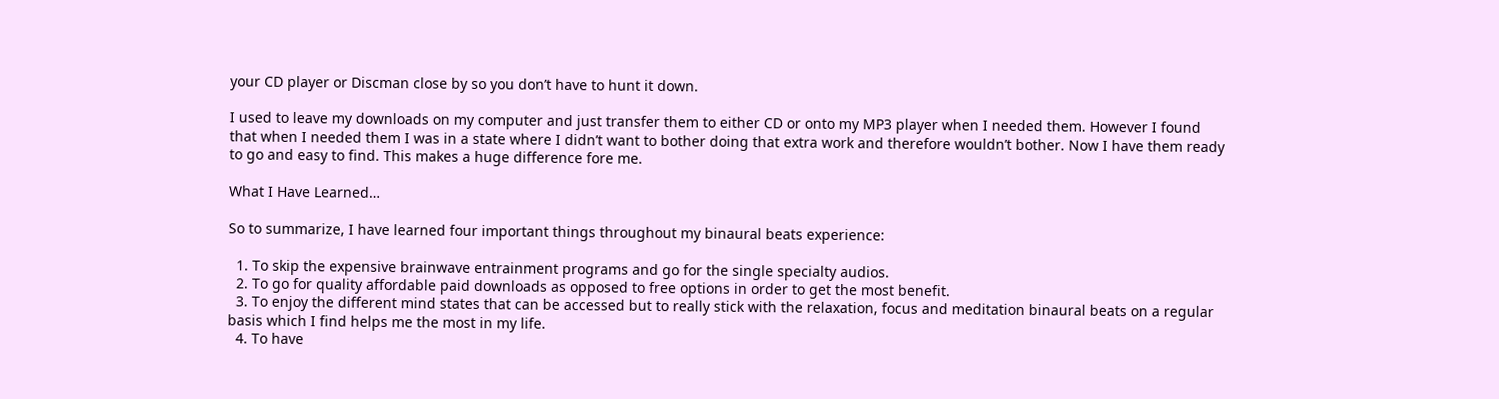your CD player or Discman close by so you don’t have to hunt it down.

I used to leave my downloads on my computer and just transfer them to either CD or onto my MP3 player when I needed them. However I found that when I needed them I was in a state where I didn’t want to bother doing that extra work and therefore wouldn’t bother. Now I have them ready to go and easy to find. This makes a huge difference fore me.

What I Have Learned…

So to summarize, I have learned four important things throughout my binaural beats experience:

  1. To skip the expensive brainwave entrainment programs and go for the single specialty audios.
  2. To go for quality affordable paid downloads as opposed to free options in order to get the most benefit.
  3. To enjoy the different mind states that can be accessed but to really stick with the relaxation, focus and meditation binaural beats on a regular basis which I find helps me the most in my life.
  4. To have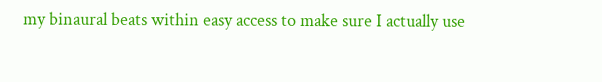my binaural beats within easy access to make sure I actually use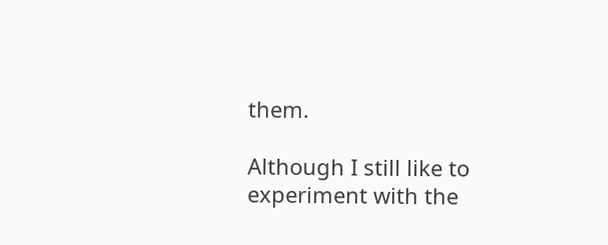them.

Although I still like to experiment with the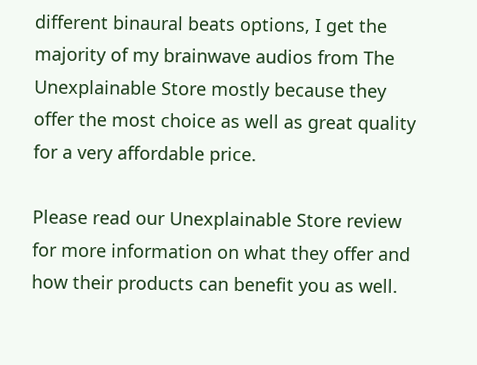different binaural beats options, I get the majority of my brainwave audios from The Unexplainable Store mostly because they offer the most choice as well as great quality for a very affordable price.

Please read our Unexplainable Store review for more information on what they offer and how their products can benefit you as well.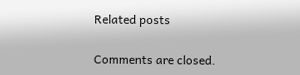Related posts

Comments are closed.